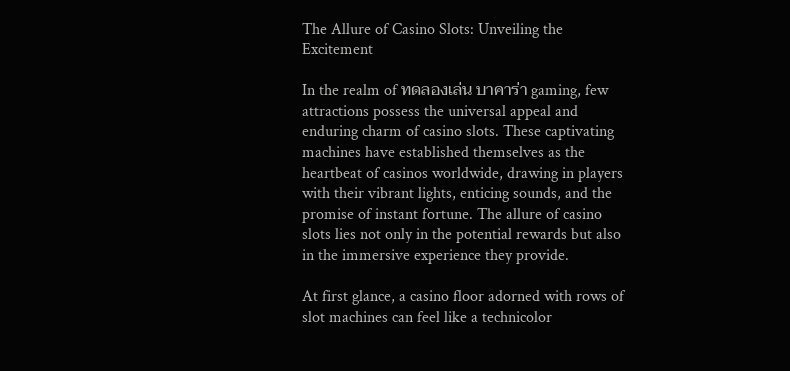The Allure of Casino Slots: Unveiling the Excitement

In the realm of ทดลองเล่น บาคาร่า gaming, few attractions possess the universal appeal and enduring charm of casino slots. These captivating machines have established themselves as the heartbeat of casinos worldwide, drawing in players with their vibrant lights, enticing sounds, and the promise of instant fortune. The allure of casino slots lies not only in the potential rewards but also in the immersive experience they provide.

At first glance, a casino floor adorned with rows of slot machines can feel like a technicolor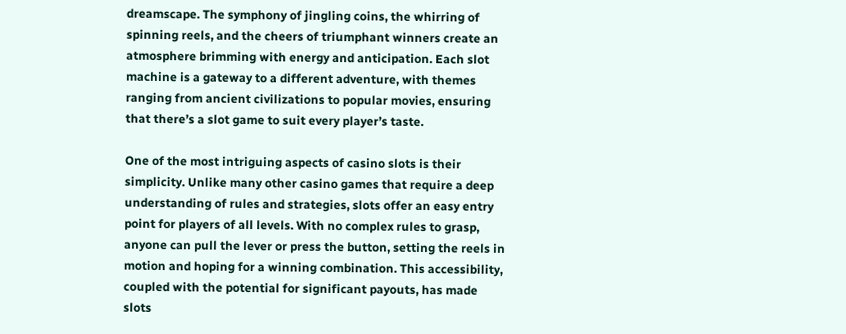dreamscape. The symphony of jingling coins, the whirring of spinning reels, and the cheers of triumphant winners create an atmosphere brimming with energy and anticipation. Each slot machine is a gateway to a different adventure, with themes ranging from ancient civilizations to popular movies, ensuring that there’s a slot game to suit every player’s taste.

One of the most intriguing aspects of casino slots is their simplicity. Unlike many other casino games that require a deep understanding of rules and strategies, slots offer an easy entry point for players of all levels. With no complex rules to grasp, anyone can pull the lever or press the button, setting the reels in motion and hoping for a winning combination. This accessibility, coupled with the potential for significant payouts, has made slots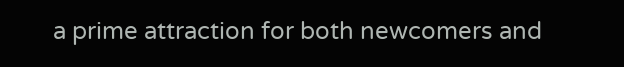a prime attraction for both newcomers and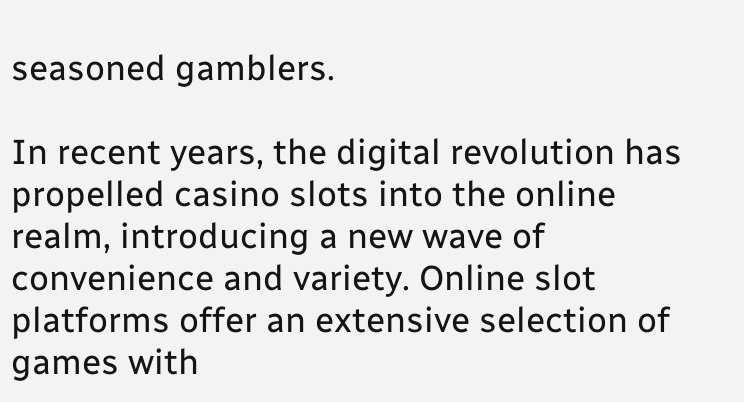seasoned gamblers.

In recent years, the digital revolution has propelled casino slots into the online realm, introducing a new wave of convenience and variety. Online slot platforms offer an extensive selection of games with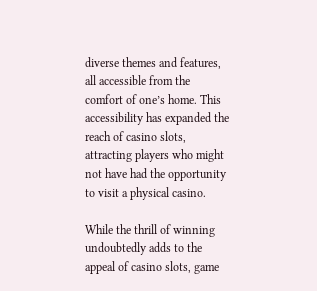diverse themes and features, all accessible from the comfort of one’s home. This accessibility has expanded the reach of casino slots, attracting players who might not have had the opportunity to visit a physical casino.

While the thrill of winning undoubtedly adds to the appeal of casino slots, game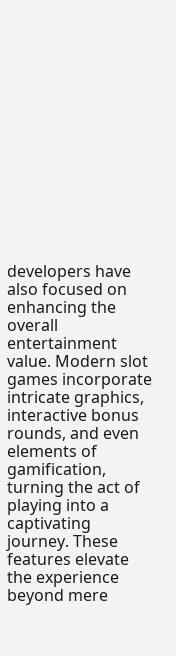developers have also focused on enhancing the overall entertainment value. Modern slot games incorporate intricate graphics, interactive bonus rounds, and even elements of gamification, turning the act of playing into a captivating journey. These features elevate the experience beyond mere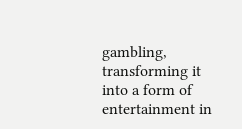gambling, transforming it into a form of entertainment in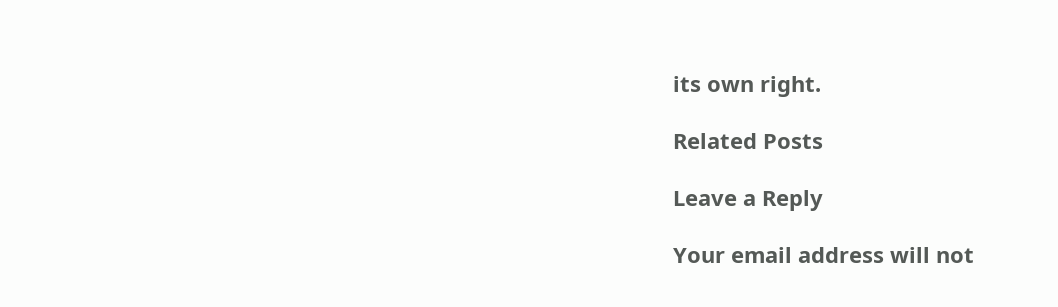its own right.

Related Posts

Leave a Reply

Your email address will not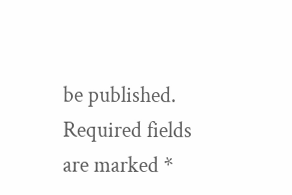be published. Required fields are marked *